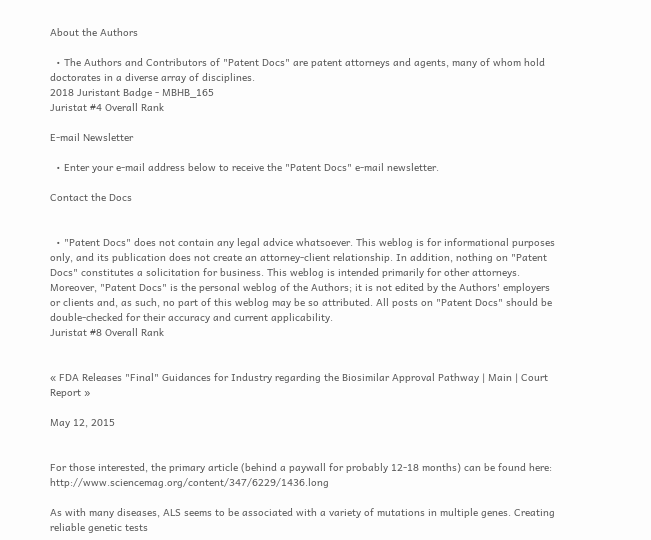About the Authors

  • The Authors and Contributors of "Patent Docs" are patent attorneys and agents, many of whom hold doctorates in a diverse array of disciplines.
2018 Juristant Badge - MBHB_165
Juristat #4 Overall Rank

E-mail Newsletter

  • Enter your e-mail address below to receive the "Patent Docs" e-mail newsletter.

Contact the Docs


  • "Patent Docs" does not contain any legal advice whatsoever. This weblog is for informational purposes only, and its publication does not create an attorney-client relationship. In addition, nothing on "Patent Docs" constitutes a solicitation for business. This weblog is intended primarily for other attorneys. Moreover, "Patent Docs" is the personal weblog of the Authors; it is not edited by the Authors' employers or clients and, as such, no part of this weblog may be so attributed. All posts on "Patent Docs" should be double-checked for their accuracy and current applicability.
Juristat #8 Overall Rank


« FDA Releases "Final" Guidances for Industry regarding the Biosimilar Approval Pathway | Main | Court Report »

May 12, 2015


For those interested, the primary article (behind a paywall for probably 12-18 months) can be found here: http://www.sciencemag.org/content/347/6229/1436.long

As with many diseases, ALS seems to be associated with a variety of mutations in multiple genes. Creating reliable genetic tests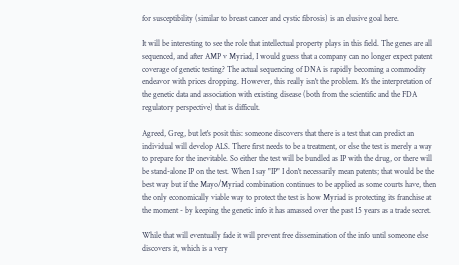for susceptibility (similar to breast cancer and cystic fibrosis) is an elusive goal here.

It will be interesting to see the role that intellectual property plays in this field. The genes are all sequenced, and after AMP v Myriad, I would guess that a company can no longer expect patent coverage of genetic testing? The actual sequencing of DNA is rapidly becoming a commodity endeavor with prices dropping. However, this really isn't the problem. It's the interpretation of the genetic data and association with existing disease (both from the scientific and the FDA regulatory perspective) that is difficult.

Agreed, Greg, but let's posit this: someone discovers that there is a test that can predict an individual will develop ALS. There first needs to be a treatment, or else the test is merely a way to prepare for the inevitable. So either the test will be bundled as IP with the drug, or there will be stand-alone IP on the test. When I say "IP" I don't necessarily mean patents; that would be the best way but if the Mayo/Myriad combination continues to be applied as some courts have, then the only economically viable way to protect the test is how Myriad is protecting its franchise at the moment - by keeping the genetic info it has amassed over the past 15 years as a trade secret.

While that will eventually fade it will prevent free dissemination of the info until someone else discovers it, which is a very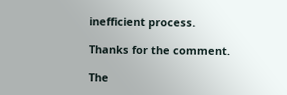inefficient process.

Thanks for the comment.

The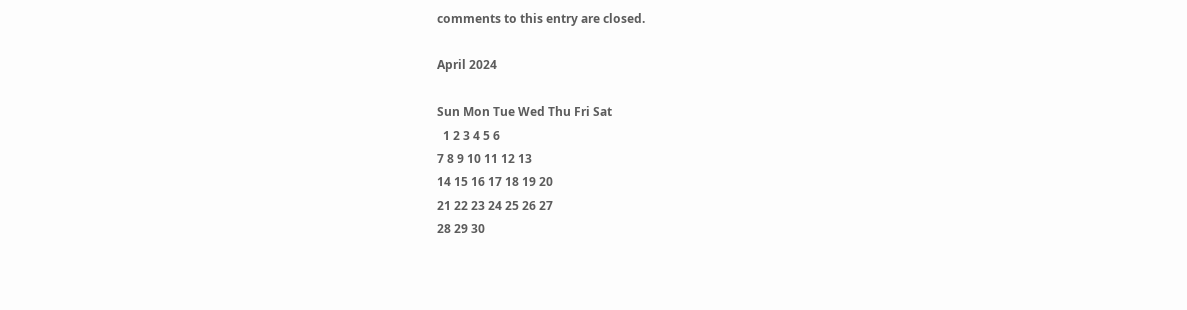comments to this entry are closed.

April 2024

Sun Mon Tue Wed Thu Fri Sat
  1 2 3 4 5 6
7 8 9 10 11 12 13
14 15 16 17 18 19 20
21 22 23 24 25 26 27
28 29 30